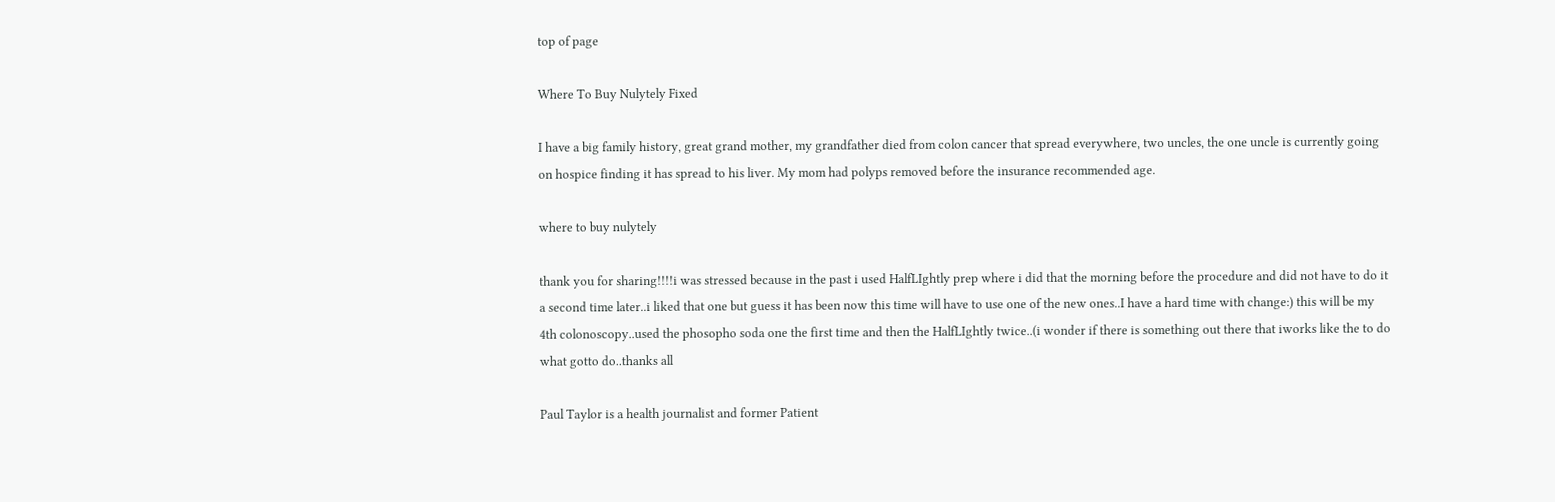top of page

Where To Buy Nulytely Fixed

I have a big family history, great grand mother, my grandfather died from colon cancer that spread everywhere, two uncles, the one uncle is currently going on hospice finding it has spread to his liver. My mom had polyps removed before the insurance recommended age.

where to buy nulytely

thank you for sharing!!!!i was stressed because in the past i used HalfLIghtly prep where i did that the morning before the procedure and did not have to do it a second time later..i liked that one but guess it has been now this time will have to use one of the new ones..I have a hard time with change:) this will be my 4th colonoscopy..used the phosopho soda one the first time and then the HalfLIghtly twice..(i wonder if there is something out there that iworks like the to do what gotto do..thanks all

Paul Taylor is a health journalist and former Patient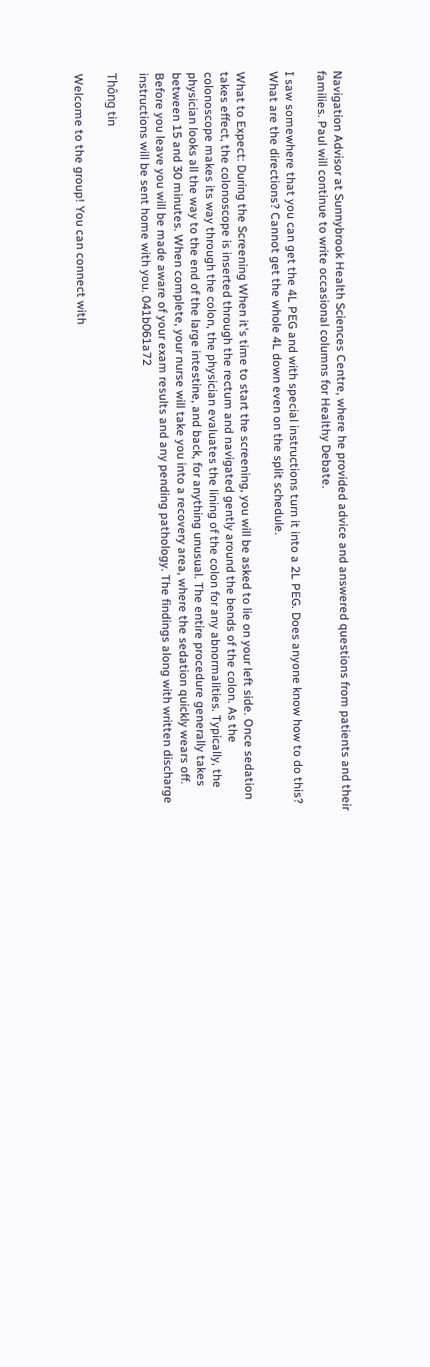Navigation Advisor at Sunnybrook Health Sciences Centre, where he provided advice and answered questions from patients and their families. Paul will continue to write occasional columns for Healthy Debate.

I saw somewhere that you can get the 4L PEG and with special instructions turn it into a 2L PEG. Does anyone know how to do this? What are the directions? Cannot get the whole 4L down even on the split schedule.

What to Expect: During the Screening When it's time to start the screening, you will be asked to lie on your left side. Once sedation takes effect, the colonoscope is inserted through the rectum and navigated gently around the bends of the colon. As the colonoscope makes its way through the colon, the physician evaluates the lining of the colon for any abnormalities. Typically, the physician looks all the way to the end of the large intestine, and back, for anything unusual. The entire procedure generally takes between 15 and 30 minutes. When complete, your nurse will take you into a recovery area, where the sedation quickly wears off. Before you leave you will be made aware of your exam results and any pending pathology. The findings along with written discharge instructions will be sent home with you. 041b061a72

Thông tin

Welcome to the group! You can connect with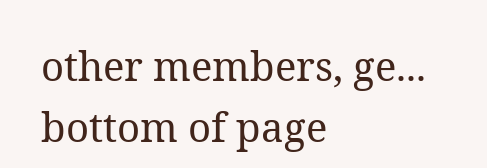other members, ge...
bottom of page